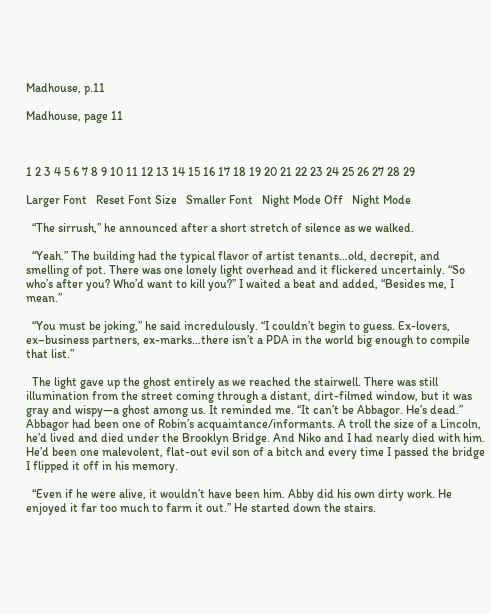Madhouse, p.11

Madhouse, page 11



1 2 3 4 5 6 7 8 9 10 11 12 13 14 15 16 17 18 19 20 21 22 23 24 25 26 27 28 29

Larger Font   Reset Font Size   Smaller Font   Night Mode Off   Night Mode

  “The sirrush,” he announced after a short stretch of silence as we walked.

  “Yeah.” The building had the typical flavor of artist tenants…old, decrepit, and smelling of pot. There was one lonely light overhead and it flickered uncertainly. “So who’s after you? Who’d want to kill you?” I waited a beat and added, “Besides me, I mean.”

  “You must be joking,” he said incredulously. “I couldn’t begin to guess. Ex-lovers, ex–business partners, ex-marks…there isn’t a PDA in the world big enough to compile that list.”

  The light gave up the ghost entirely as we reached the stairwell. There was still illumination from the street coming through a distant, dirt-filmed window, but it was gray and wispy—a ghost among us. It reminded me. “It can’t be Abbagor. He’s dead.” Abbagor had been one of Robin’s acquaintance/informants. A troll the size of a Lincoln, he’d lived and died under the Brooklyn Bridge. And Niko and I had nearly died with him. He’d been one malevolent, flat-out evil son of a bitch and every time I passed the bridge I flipped it off in his memory.

  “Even if he were alive, it wouldn’t have been him. Abby did his own dirty work. He enjoyed it far too much to farm it out.” He started down the stairs.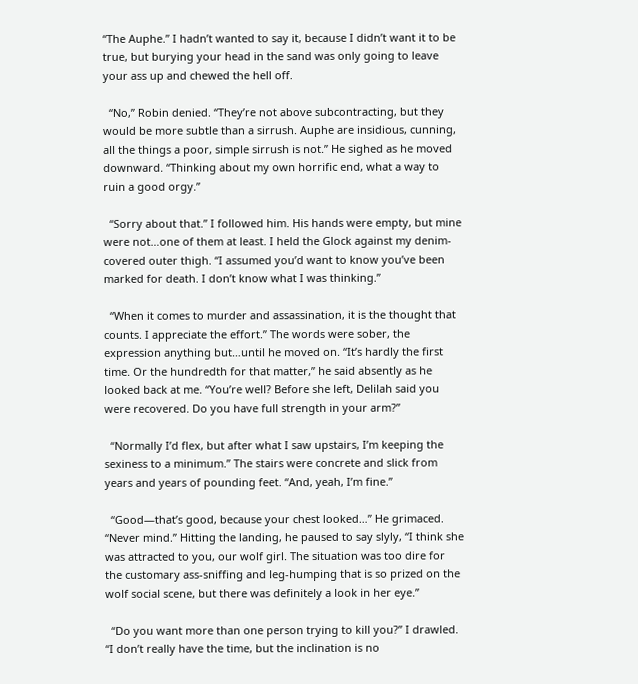“The Auphe.” I hadn’t wanted to say it, because I didn’t want it to be true, but burying your head in the sand was only going to leave your ass up and chewed the hell off.

  “No,” Robin denied. “They’re not above subcontracting, but they would be more subtle than a sirrush. Auphe are insidious, cunning, all the things a poor, simple sirrush is not.” He sighed as he moved downward. “Thinking about my own horrific end, what a way to ruin a good orgy.”

  “Sorry about that.” I followed him. His hands were empty, but mine were not…one of them at least. I held the Glock against my denim-covered outer thigh. “I assumed you’d want to know you’ve been marked for death. I don’t know what I was thinking.”

  “When it comes to murder and assassination, it is the thought that counts. I appreciate the effort.” The words were sober, the expression anything but…until he moved on. “It’s hardly the first time. Or the hundredth for that matter,” he said absently as he looked back at me. “You’re well? Before she left, Delilah said you were recovered. Do you have full strength in your arm?”

  “Normally I’d flex, but after what I saw upstairs, I’m keeping the sexiness to a minimum.” The stairs were concrete and slick from years and years of pounding feet. “And, yeah, I’m fine.”

  “Good—that’s good, because your chest looked…” He grimaced. “Never mind.” Hitting the landing, he paused to say slyly, “I think she was attracted to you, our wolf girl. The situation was too dire for the customary ass-sniffing and leg-humping that is so prized on the wolf social scene, but there was definitely a look in her eye.”

  “Do you want more than one person trying to kill you?” I drawled. “I don’t really have the time, but the inclination is no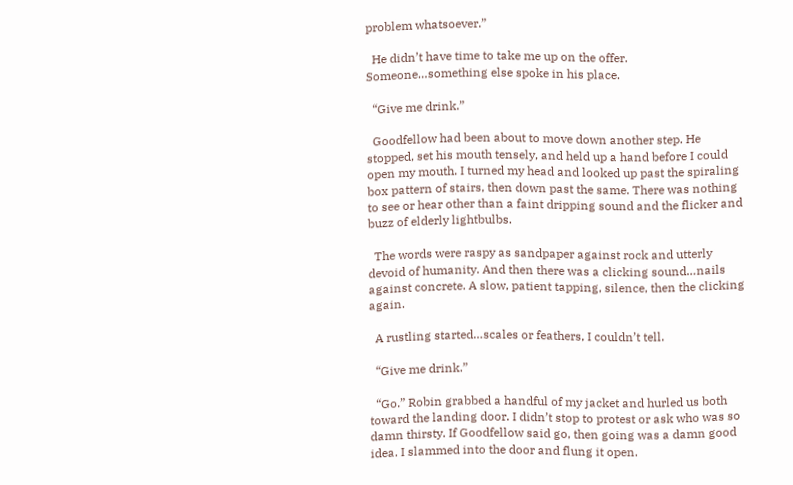problem whatsoever.”

  He didn’t have time to take me up on the offer. Someone…something else spoke in his place.

  “Give me drink.”

  Goodfellow had been about to move down another step. He stopped, set his mouth tensely, and held up a hand before I could open my mouth. I turned my head and looked up past the spiraling box pattern of stairs, then down past the same. There was nothing to see or hear other than a faint dripping sound and the flicker and buzz of elderly lightbulbs.

  The words were raspy as sandpaper against rock and utterly devoid of humanity. And then there was a clicking sound…nails against concrete. A slow, patient tapping, silence, then the clicking again.

  A rustling started…scales or feathers, I couldn’t tell.

  “Give me drink.”

  “Go.” Robin grabbed a handful of my jacket and hurled us both toward the landing door. I didn’t stop to protest or ask who was so damn thirsty. If Goodfellow said go, then going was a damn good idea. I slammed into the door and flung it open.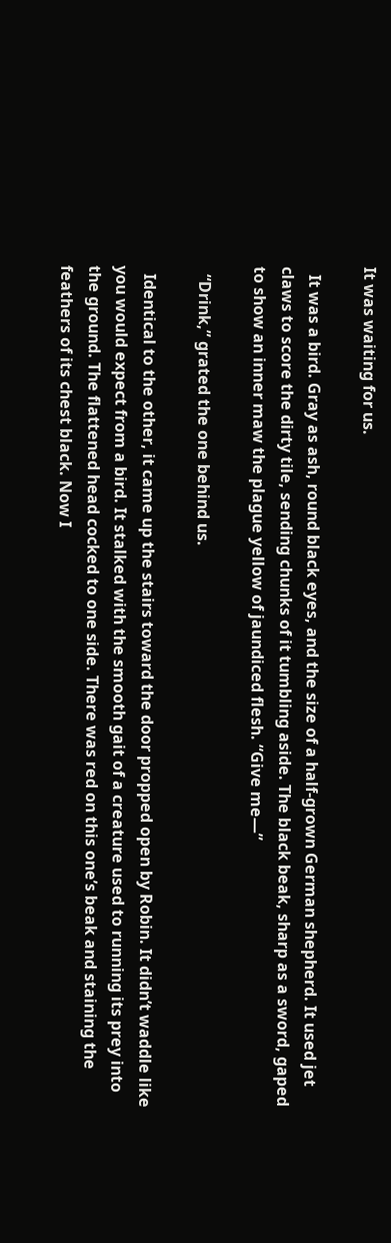It was waiting for us.

  It was a bird. Gray as ash, round black eyes, and the size of a half-grown German shepherd. It used jet claws to score the dirty tile, sending chunks of it tumbling aside. The black beak, sharp as a sword, gaped to show an inner maw the plague yellow of jaundiced flesh. “Give me—”

  “Drink,” grated the one behind us.

  Identical to the other, it came up the stairs toward the door propped open by Robin. It didn’t waddle like you would expect from a bird. It stalked with the smooth gait of a creature used to running its prey into the ground. The flattened head cocked to one side. There was red on this one’s beak and staining the feathers of its chest black. Now I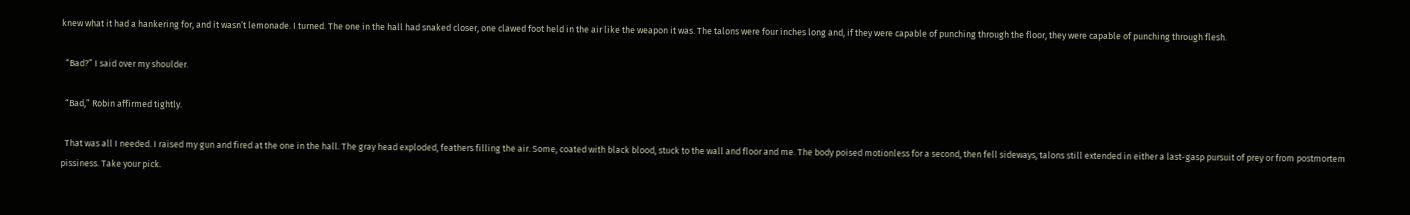knew what it had a hankering for, and it wasn’t lemonade. I turned. The one in the hall had snaked closer, one clawed foot held in the air like the weapon it was. The talons were four inches long and, if they were capable of punching through the floor, they were capable of punching through flesh.

  “Bad?” I said over my shoulder.

  “Bad,” Robin affirmed tightly.

  That was all I needed. I raised my gun and fired at the one in the hall. The gray head exploded, feathers filling the air. Some, coated with black blood, stuck to the wall and floor and me. The body poised motionless for a second, then fell sideways, talons still extended in either a last-gasp pursuit of prey or from postmortem pissiness. Take your pick.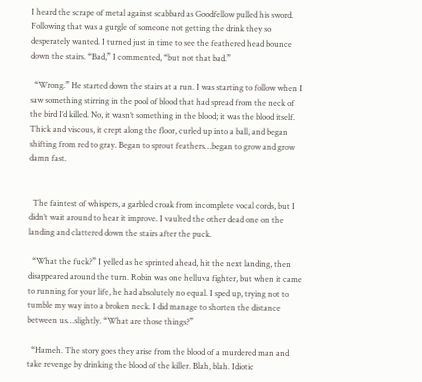I heard the scrape of metal against scabbard as Goodfellow pulled his sword. Following that was a gurgle of someone not getting the drink they so desperately wanted. I turned just in time to see the feathered head bounce down the stairs. “Bad,” I commented, “but not that bad.”

  “Wrong.” He started down the stairs at a run. I was starting to follow when I saw something stirring in the pool of blood that had spread from the neck of the bird I’d killed. No, it wasn’t something in the blood; it was the blood itself. Thick and viscous, it crept along the floor, curled up into a ball, and began shifting from red to gray. Began to sprout feathers…began to grow and grow damn fast.


  The faintest of whispers, a garbled croak from incomplete vocal cords, but I didn’t wait around to hear it improve. I vaulted the other dead one on the landing and clattered down the stairs after the puck.

  “What the fuck?” I yelled as he sprinted ahead, hit the next landing, then disappeared around the turn. Robin was one helluva fighter, but when it came to running for your life, he had absolutely no equal. I sped up, trying not to tumble my way into a broken neck. I did manage to shorten the distance between us…slightly. “What are those things?”

  “Hameh. The story goes they arise from the blood of a murdered man and take revenge by drinking the blood of the killer. Blah, blah. Idiotic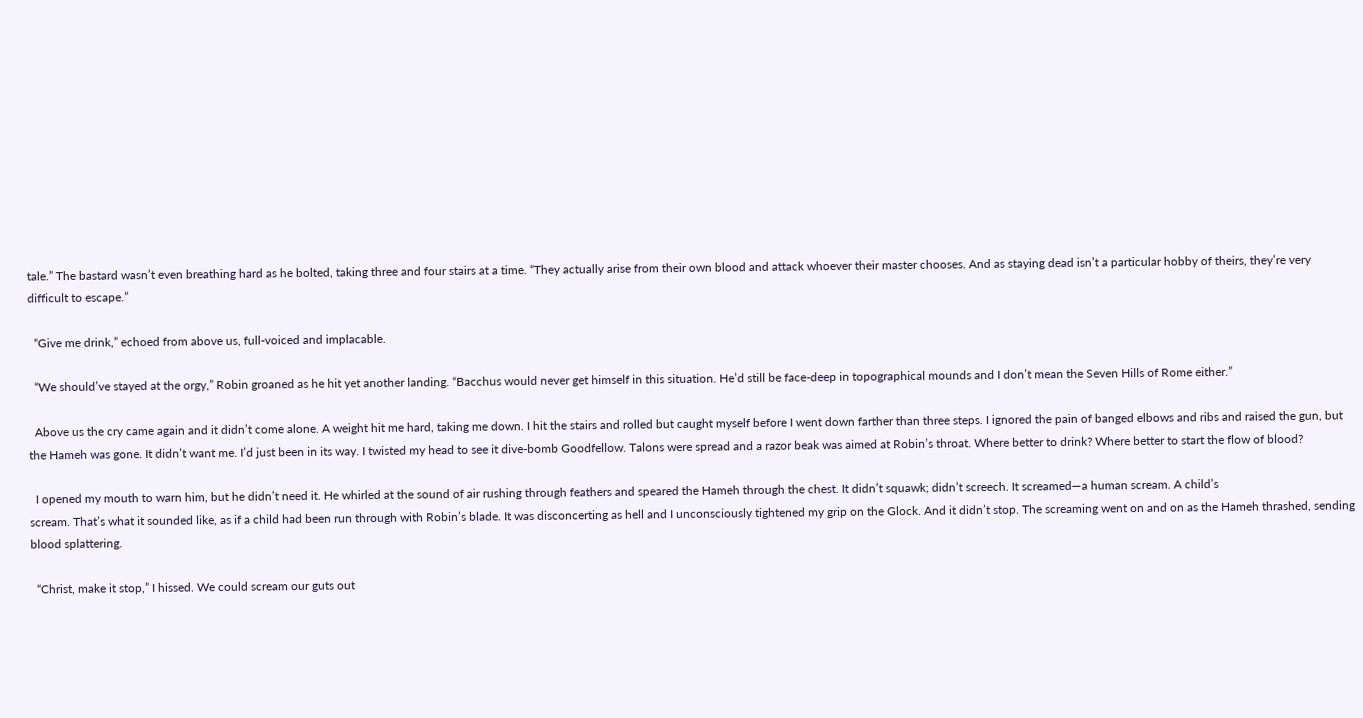tale.” The bastard wasn’t even breathing hard as he bolted, taking three and four stairs at a time. “They actually arise from their own blood and attack whoever their master chooses. And as staying dead isn’t a particular hobby of theirs, they’re very difficult to escape.”

  “Give me drink,” echoed from above us, full-voiced and implacable.

  “We should’ve stayed at the orgy,” Robin groaned as he hit yet another landing. “Bacchus would never get himself in this situation. He’d still be face-deep in topographical mounds and I don’t mean the Seven Hills of Rome either.”

  Above us the cry came again and it didn’t come alone. A weight hit me hard, taking me down. I hit the stairs and rolled but caught myself before I went down farther than three steps. I ignored the pain of banged elbows and ribs and raised the gun, but the Hameh was gone. It didn’t want me. I’d just been in its way. I twisted my head to see it dive-bomb Goodfellow. Talons were spread and a razor beak was aimed at Robin’s throat. Where better to drink? Where better to start the flow of blood?

  I opened my mouth to warn him, but he didn’t need it. He whirled at the sound of air rushing through feathers and speared the Hameh through the chest. It didn’t squawk; didn’t screech. It screamed—a human scream. A child’s
scream. That’s what it sounded like, as if a child had been run through with Robin’s blade. It was disconcerting as hell and I unconsciously tightened my grip on the Glock. And it didn’t stop. The screaming went on and on as the Hameh thrashed, sending blood splattering.

  “Christ, make it stop,” I hissed. We could scream our guts out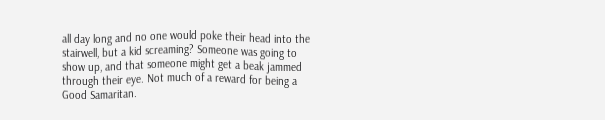all day long and no one would poke their head into the stairwell, but a kid screaming? Someone was going to show up, and that someone might get a beak jammed through their eye. Not much of a reward for being a Good Samaritan.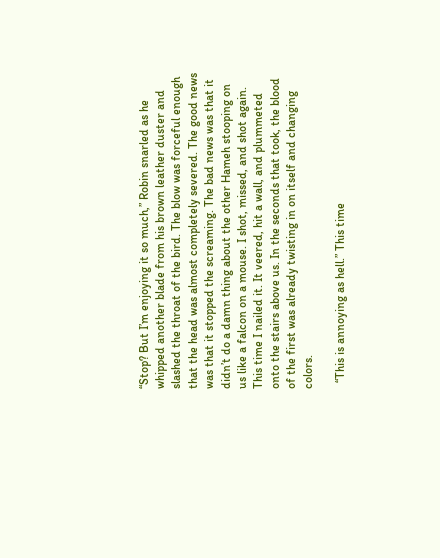“Stop? But I’m enjoying it so much,” Robin snarled as he whipped another blade from his brown leather duster and slashed the throat of the bird. The blow was forceful enough that the head was almost completely severed. The good news was that it stopped the screaming. The bad news was that it didn’t do a damn thing about the other Hameh stooping on us like a falcon on a mouse. I shot, missed, and shot again. This time I nailed it. It veered, hit a wall, and plummeted onto the stairs above us. In the seconds that took, the blood of the first was already twisting in on itself and changing colors.

  “This is annoying as hell.” This time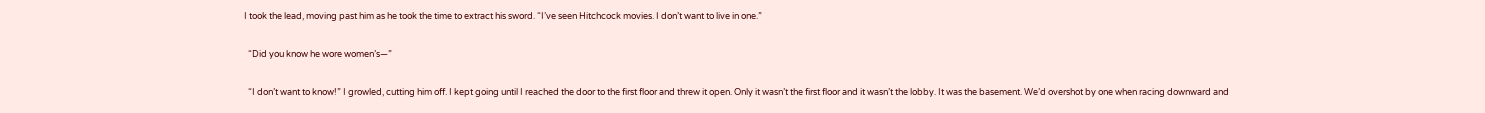I took the lead, moving past him as he took the time to extract his sword. “I’ve seen Hitchcock movies. I don’t want to live in one.”

  “Did you know he wore women’s—”

  “I don’t want to know!” I growled, cutting him off. I kept going until I reached the door to the first floor and threw it open. Only it wasn’t the first floor and it wasn’t the lobby. It was the basement. We’d overshot by one when racing downward and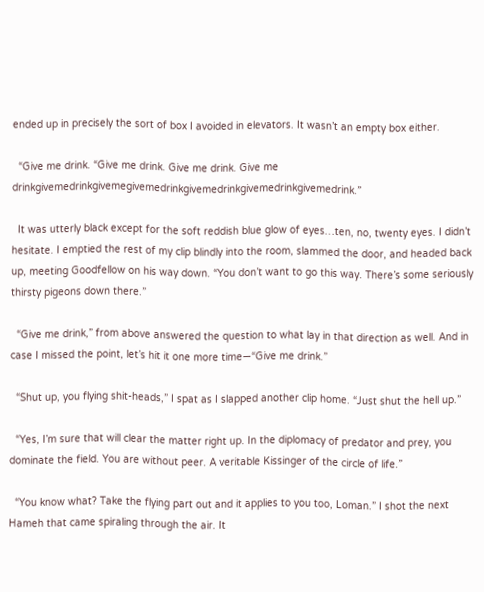ended up in precisely the sort of box I avoided in elevators. It wasn’t an empty box either.

  “Give me drink. “Give me drink. Give me drink. Give me drinkgivemedrinkgivemegivemedrinkgivemedrinkgivemedrinkgivemedrink.”

  It was utterly black except for the soft reddish blue glow of eyes…ten, no, twenty eyes. I didn’t hesitate. I emptied the rest of my clip blindly into the room, slammed the door, and headed back up, meeting Goodfellow on his way down. “You don’t want to go this way. There’s some seriously thirsty pigeons down there.”

  “Give me drink,” from above answered the question to what lay in that direction as well. And in case I missed the point, let’s hit it one more time—“Give me drink.”

  “Shut up, you flying shit-heads,” I spat as I slapped another clip home. “Just shut the hell up.”

  “Yes, I’m sure that will clear the matter right up. In the diplomacy of predator and prey, you dominate the field. You are without peer. A veritable Kissinger of the circle of life.”

  “You know what? Take the flying part out and it applies to you too, Loman.” I shot the next Hameh that came spiraling through the air. It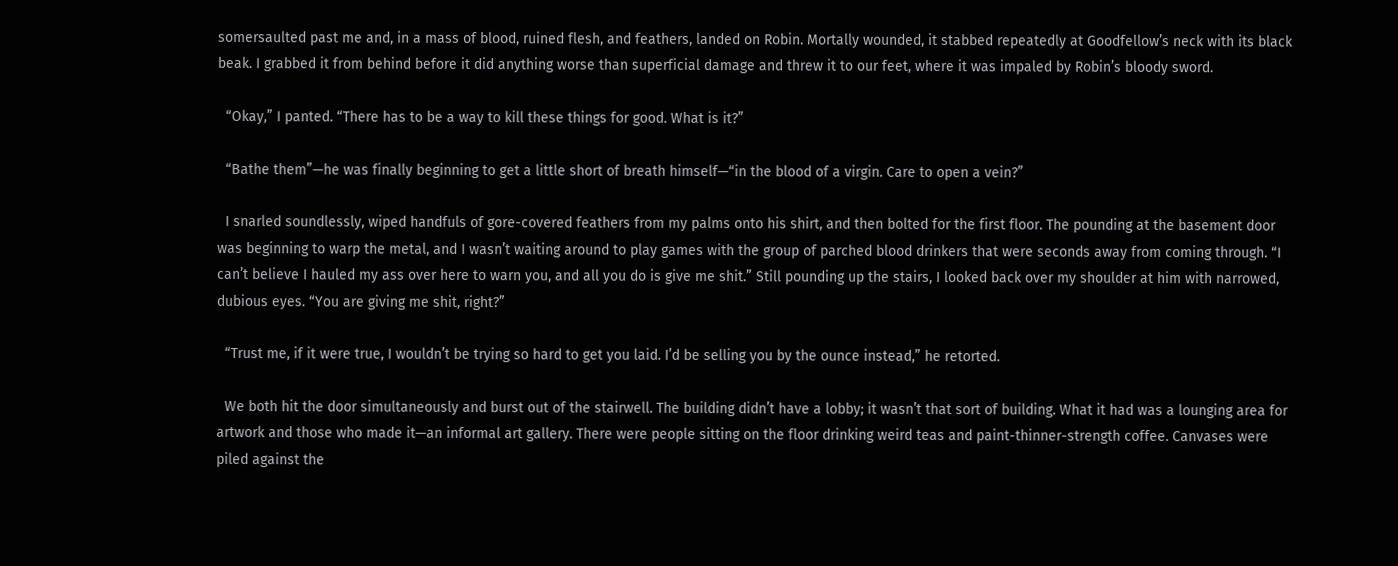somersaulted past me and, in a mass of blood, ruined flesh, and feathers, landed on Robin. Mortally wounded, it stabbed repeatedly at Goodfellow’s neck with its black beak. I grabbed it from behind before it did anything worse than superficial damage and threw it to our feet, where it was impaled by Robin’s bloody sword.

  “Okay,” I panted. “There has to be a way to kill these things for good. What is it?”

  “Bathe them”—he was finally beginning to get a little short of breath himself—“in the blood of a virgin. Care to open a vein?”

  I snarled soundlessly, wiped handfuls of gore-covered feathers from my palms onto his shirt, and then bolted for the first floor. The pounding at the basement door was beginning to warp the metal, and I wasn’t waiting around to play games with the group of parched blood drinkers that were seconds away from coming through. “I can’t believe I hauled my ass over here to warn you, and all you do is give me shit.” Still pounding up the stairs, I looked back over my shoulder at him with narrowed, dubious eyes. “You are giving me shit, right?”

  “Trust me, if it were true, I wouldn’t be trying so hard to get you laid. I’d be selling you by the ounce instead,” he retorted.

  We both hit the door simultaneously and burst out of the stairwell. The building didn’t have a lobby; it wasn’t that sort of building. What it had was a lounging area for artwork and those who made it—an informal art gallery. There were people sitting on the floor drinking weird teas and paint-thinner-strength coffee. Canvases were piled against the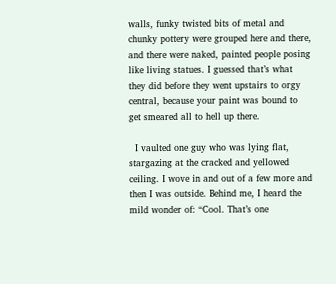walls, funky twisted bits of metal and chunky pottery were grouped here and there, and there were naked, painted people posing like living statues. I guessed that’s what they did before they went upstairs to orgy central, because your paint was bound to get smeared all to hell up there.

  I vaulted one guy who was lying flat, stargazing at the cracked and yellowed ceiling. I wove in and out of a few more and then I was outside. Behind me, I heard the mild wonder of: “Cool. That’s one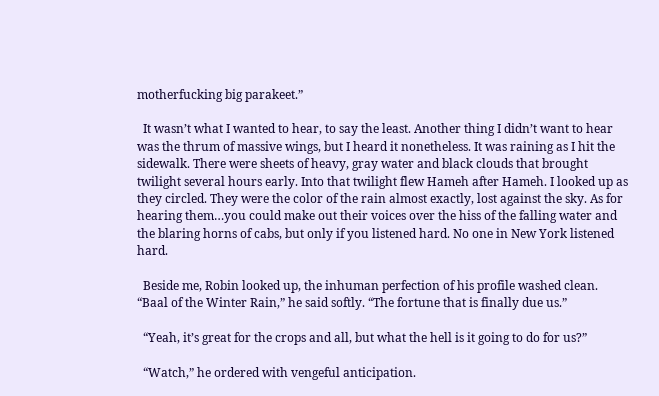motherfucking big parakeet.”

  It wasn’t what I wanted to hear, to say the least. Another thing I didn’t want to hear was the thrum of massive wings, but I heard it nonetheless. It was raining as I hit the sidewalk. There were sheets of heavy, gray water and black clouds that brought twilight several hours early. Into that twilight flew Hameh after Hameh. I looked up as they circled. They were the color of the rain almost exactly, lost against the sky. As for hearing them…you could make out their voices over the hiss of the falling water and the blaring horns of cabs, but only if you listened hard. No one in New York listened hard.

  Beside me, Robin looked up, the inhuman perfection of his profile washed clean. “Baal of the Winter Rain,” he said softly. “The fortune that is finally due us.”

  “Yeah, it’s great for the crops and all, but what the hell is it going to do for us?”

  “Watch,” he ordered with vengeful anticipation.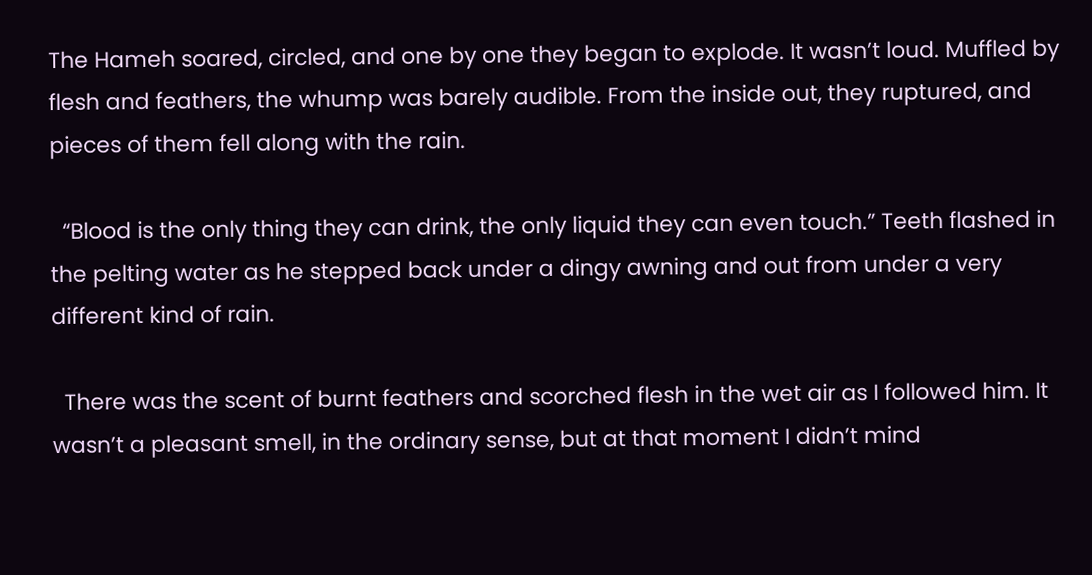The Hameh soared, circled, and one by one they began to explode. It wasn’t loud. Muffled by flesh and feathers, the whump was barely audible. From the inside out, they ruptured, and pieces of them fell along with the rain.

  “Blood is the only thing they can drink, the only liquid they can even touch.” Teeth flashed in the pelting water as he stepped back under a dingy awning and out from under a very different kind of rain.

  There was the scent of burnt feathers and scorched flesh in the wet air as I followed him. It wasn’t a pleasant smell, in the ordinary sense, but at that moment I didn’t mind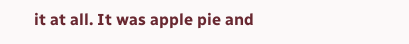it at all. It was apple pie and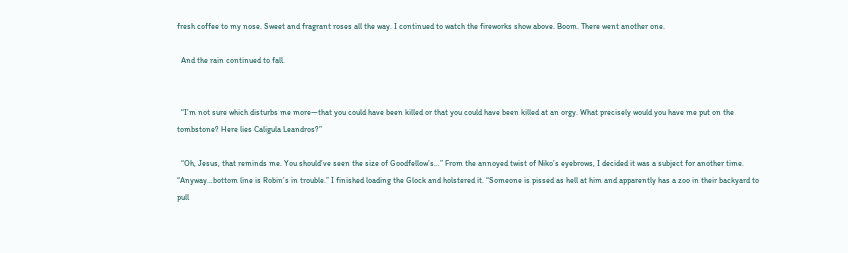fresh coffee to my nose. Sweet and fragrant roses all the way. I continued to watch the fireworks show above. Boom. There went another one.

  And the rain continued to fall.


  “I’m not sure which disturbs me more—that you could have been killed or that you could have been killed at an orgy. What precisely would you have me put on the tombstone? Here lies Caligula Leandros?”

  “Oh, Jesus, that reminds me. You should’ve seen the size of Goodfellow’s…” From the annoyed twist of Niko’s eyebrows, I decided it was a subject for another time. “Anyway…bottom line is Robin’s in trouble.” I finished loading the Glock and holstered it. “Someone is pissed as hell at him and apparently has a zoo in their backyard to pull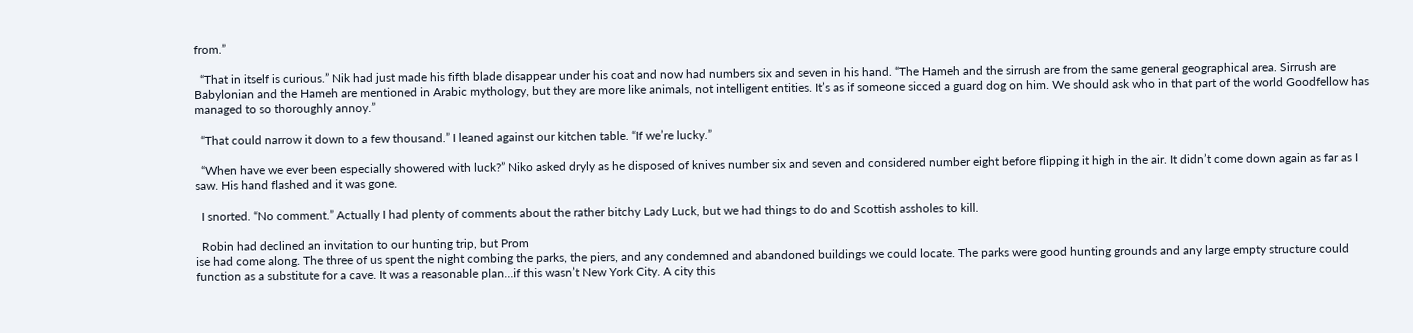from.”

  “That in itself is curious.” Nik had just made his fifth blade disappear under his coat and now had numbers six and seven in his hand. “The Hameh and the sirrush are from the same general geographical area. Sirrush are Babylonian and the Hameh are mentioned in Arabic mythology, but they are more like animals, not intelligent entities. It’s as if someone sicced a guard dog on him. We should ask who in that part of the world Goodfellow has managed to so thoroughly annoy.”

  “That could narrow it down to a few thousand.” I leaned against our kitchen table. “If we’re lucky.”

  “When have we ever been especially showered with luck?” Niko asked dryly as he disposed of knives number six and seven and considered number eight before flipping it high in the air. It didn’t come down again as far as I saw. His hand flashed and it was gone.

  I snorted. “No comment.” Actually I had plenty of comments about the rather bitchy Lady Luck, but we had things to do and Scottish assholes to kill.

  Robin had declined an invitation to our hunting trip, but Prom
ise had come along. The three of us spent the night combing the parks, the piers, and any condemned and abandoned buildings we could locate. The parks were good hunting grounds and any large empty structure could function as a substitute for a cave. It was a reasonable plan…if this wasn’t New York City. A city this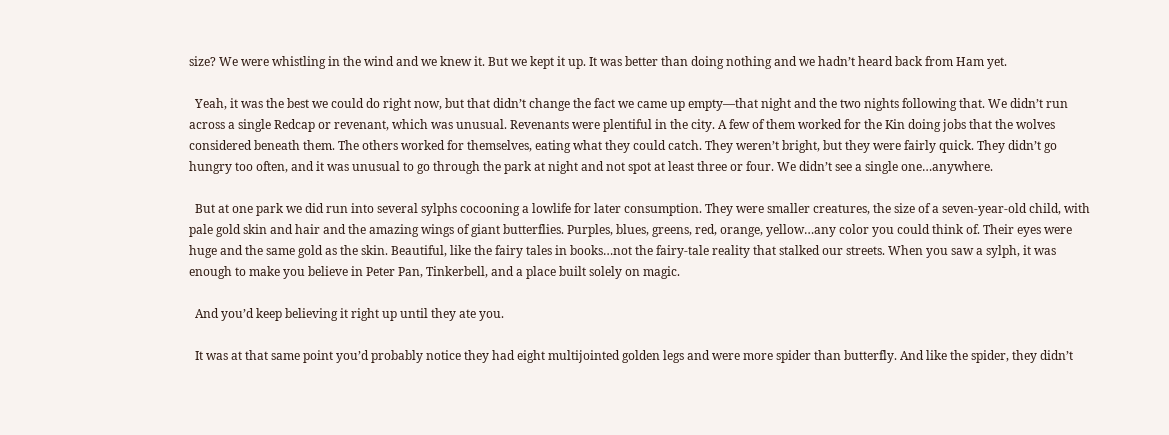size? We were whistling in the wind and we knew it. But we kept it up. It was better than doing nothing and we hadn’t heard back from Ham yet.

  Yeah, it was the best we could do right now, but that didn’t change the fact we came up empty—that night and the two nights following that. We didn’t run across a single Redcap or revenant, which was unusual. Revenants were plentiful in the city. A few of them worked for the Kin doing jobs that the wolves considered beneath them. The others worked for themselves, eating what they could catch. They weren’t bright, but they were fairly quick. They didn’t go hungry too often, and it was unusual to go through the park at night and not spot at least three or four. We didn’t see a single one…anywhere.

  But at one park we did run into several sylphs cocooning a lowlife for later consumption. They were smaller creatures, the size of a seven-year-old child, with pale gold skin and hair and the amazing wings of giant butterflies. Purples, blues, greens, red, orange, yellow…any color you could think of. Their eyes were huge and the same gold as the skin. Beautiful, like the fairy tales in books…not the fairy-tale reality that stalked our streets. When you saw a sylph, it was enough to make you believe in Peter Pan, Tinkerbell, and a place built solely on magic.

  And you’d keep believing it right up until they ate you.

  It was at that same point you’d probably notice they had eight multijointed golden legs and were more spider than butterfly. And like the spider, they didn’t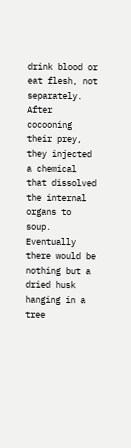drink blood or eat flesh, not separately. After cocooning their prey, they injected a chemical that dissolved the internal organs to soup. Eventually there would be nothing but a dried husk hanging in a tree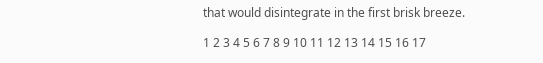that would disintegrate in the first brisk breeze.

1 2 3 4 5 6 7 8 9 10 11 12 13 14 15 16 17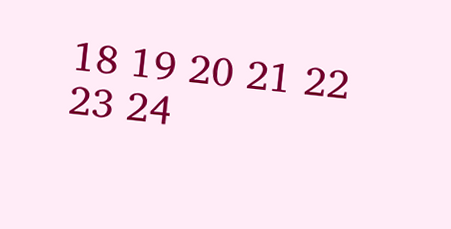18 19 20 21 22 23 24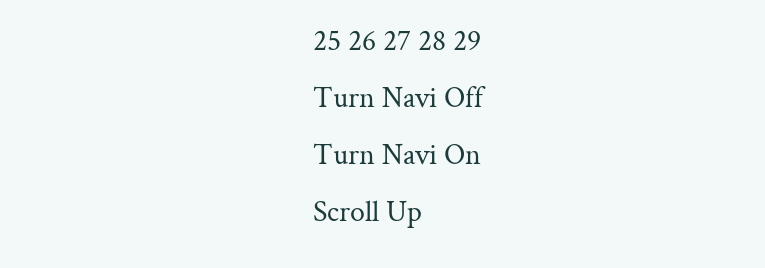25 26 27 28 29
Turn Navi Off
Turn Navi On
Scroll Up